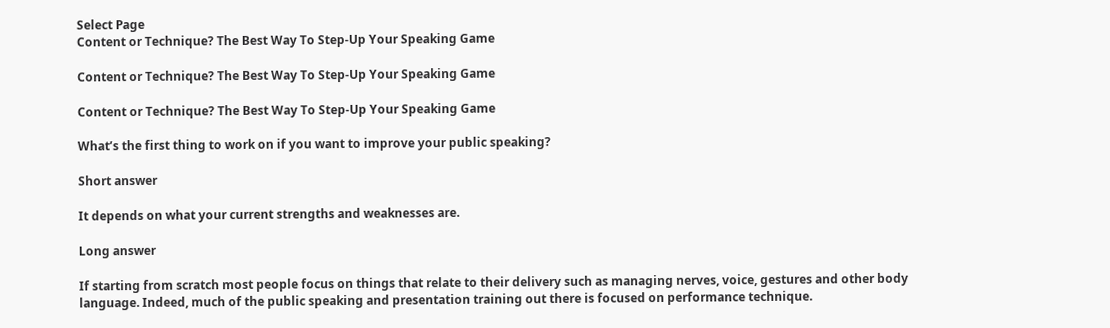Select Page
Content or Technique? The Best Way To Step-Up Your Speaking Game

Content or Technique? The Best Way To Step-Up Your Speaking Game

Content or Technique? The Best Way To Step-Up Your Speaking Game

What’s the first thing to work on if you want to improve your public speaking?

Short answer

It depends on what your current strengths and weaknesses are.

Long answer

If starting from scratch most people focus on things that relate to their delivery such as managing nerves, voice, gestures and other body language. Indeed, much of the public speaking and presentation training out there is focused on performance technique.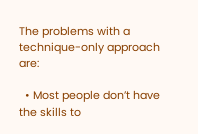The problems with a technique-only approach are:

  • Most people don’t have the skills to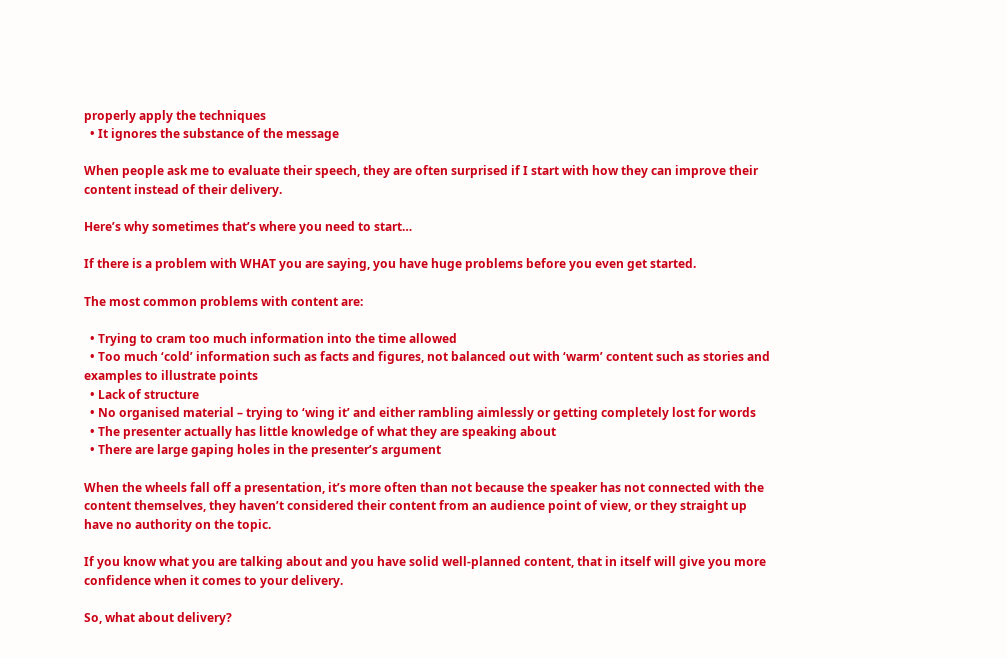properly apply the techniques
  • It ignores the substance of the message

When people ask me to evaluate their speech, they are often surprised if I start with how they can improve their content instead of their delivery.

Here’s why sometimes that’s where you need to start…

If there is a problem with WHAT you are saying, you have huge problems before you even get started.

The most common problems with content are:

  • Trying to cram too much information into the time allowed
  • Too much ‘cold’ information such as facts and figures, not balanced out with ‘warm’ content such as stories and examples to illustrate points
  • Lack of structure
  • No organised material – trying to ‘wing it’ and either rambling aimlessly or getting completely lost for words
  • The presenter actually has little knowledge of what they are speaking about
  • There are large gaping holes in the presenter’s argument

When the wheels fall off a presentation, it’s more often than not because the speaker has not connected with the content themselves, they haven’t considered their content from an audience point of view, or they straight up have no authority on the topic.

If you know what you are talking about and you have solid well-planned content, that in itself will give you more confidence when it comes to your delivery.

So, what about delivery?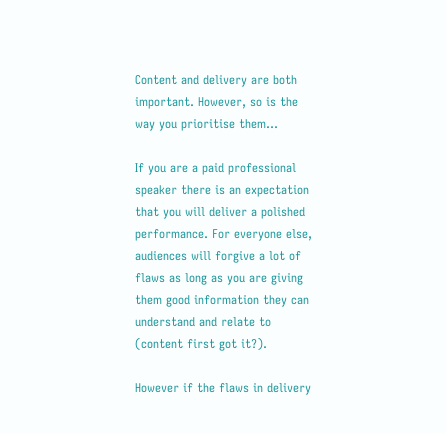Content and delivery are both important. However, so is the way you prioritise them…

If you are a paid professional speaker there is an expectation that you will deliver a polished performance. For everyone else, audiences will forgive a lot of flaws as long as you are giving them good information they can understand and relate to (content first got it?).

However if the flaws in delivery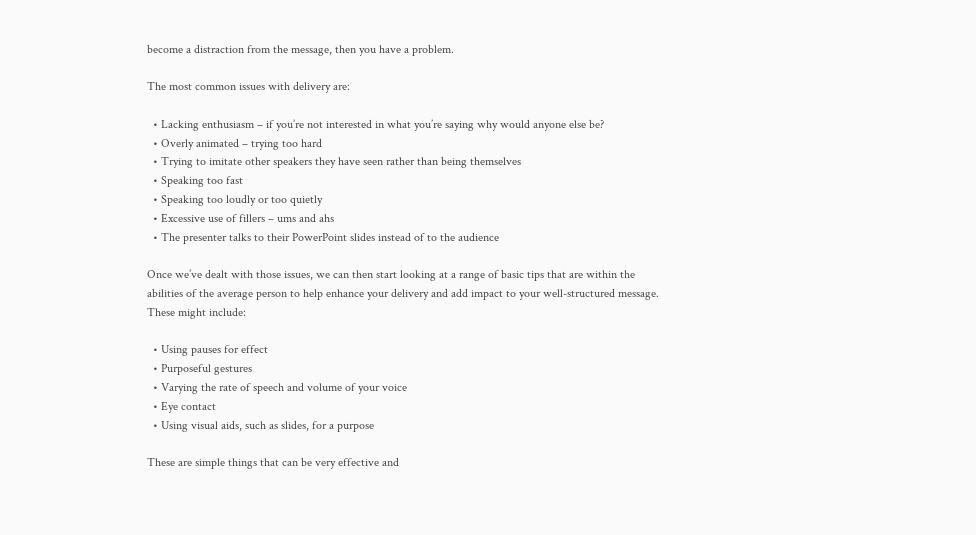become a distraction from the message, then you have a problem.

The most common issues with delivery are:

  • Lacking enthusiasm – if you’re not interested in what you’re saying why would anyone else be?
  • Overly animated – trying too hard
  • Trying to imitate other speakers they have seen rather than being themselves
  • Speaking too fast
  • Speaking too loudly or too quietly
  • Excessive use of fillers – ums and ahs
  • The presenter talks to their PowerPoint slides instead of to the audience

Once we’ve dealt with those issues, we can then start looking at a range of basic tips that are within the abilities of the average person to help enhance your delivery and add impact to your well-structured message. These might include:

  • Using pauses for effect
  • Purposeful gestures
  • Varying the rate of speech and volume of your voice
  • Eye contact
  • Using visual aids, such as slides, for a purpose

These are simple things that can be very effective and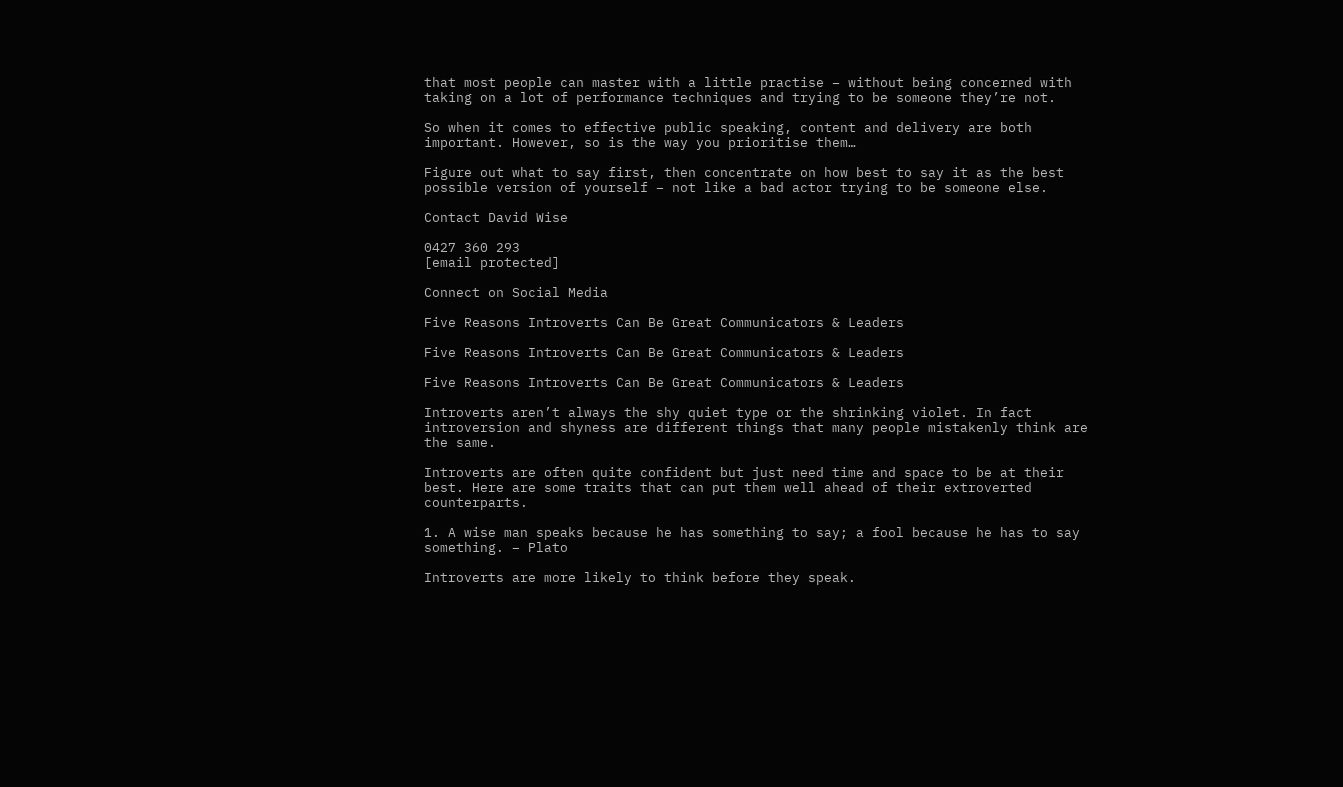that most people can master with a little practise – without being concerned with taking on a lot of performance techniques and trying to be someone they’re not.

So when it comes to effective public speaking, content and delivery are both important. However, so is the way you prioritise them…

Figure out what to say first, then concentrate on how best to say it as the best possible version of yourself – not like a bad actor trying to be someone else.

Contact David Wise

0427 360 293
[email protected]

Connect on Social Media

Five Reasons Introverts Can Be Great Communicators & Leaders

Five Reasons Introverts Can Be Great Communicators & Leaders

Five Reasons Introverts Can Be Great Communicators & Leaders

Introverts aren’t always the shy quiet type or the shrinking violet. In fact introversion and shyness are different things that many people mistakenly think are the same.

Introverts are often quite confident but just need time and space to be at their best. Here are some traits that can put them well ahead of their extroverted counterparts.

1. A wise man speaks because he has something to say; a fool because he has to say something. – Plato

Introverts are more likely to think before they speak.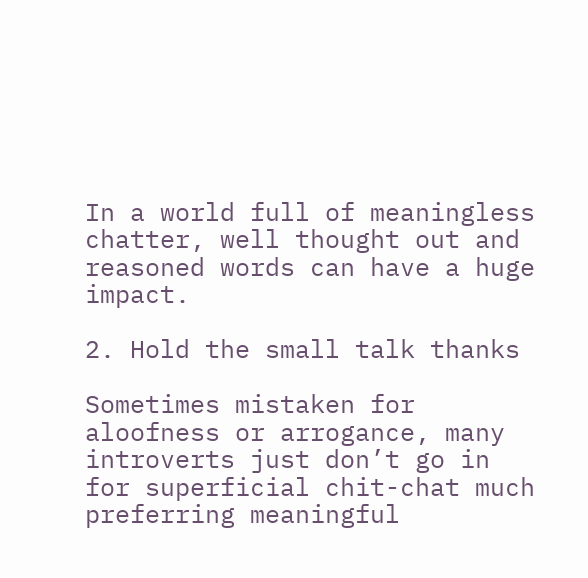In a world full of meaningless chatter, well thought out and reasoned words can have a huge impact.

2. Hold the small talk thanks

Sometimes mistaken for aloofness or arrogance, many introverts just don’t go in for superficial chit-chat much preferring meaningful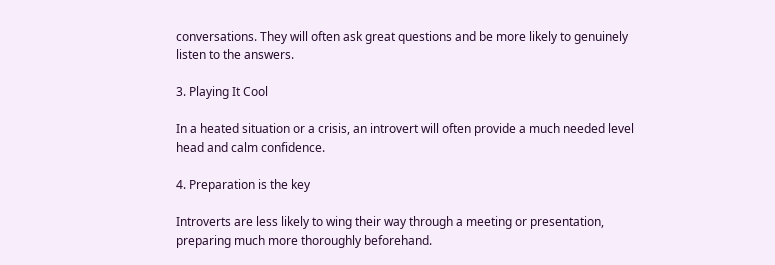conversations. They will often ask great questions and be more likely to genuinely listen to the answers.

3. Playing It Cool

In a heated situation or a crisis, an introvert will often provide a much needed level head and calm confidence.

4. Preparation is the key

Introverts are less likely to wing their way through a meeting or presentation, preparing much more thoroughly beforehand.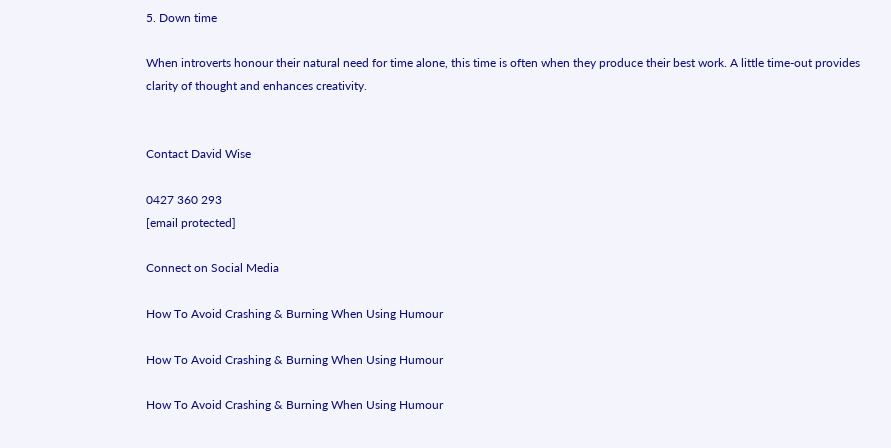5. Down time

When introverts honour their natural need for time alone, this time is often when they produce their best work. A little time-out provides clarity of thought and enhances creativity.


Contact David Wise

0427 360 293
[email protected]

Connect on Social Media

How To Avoid Crashing & Burning When Using Humour

How To Avoid Crashing & Burning When Using Humour

How To Avoid Crashing & Burning When Using Humour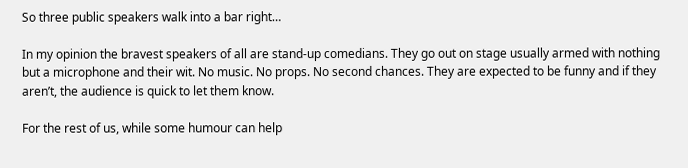So three public speakers walk into a bar right…

In my opinion the bravest speakers of all are stand-up comedians. They go out on stage usually armed with nothing but a microphone and their wit. No music. No props. No second chances. They are expected to be funny and if they aren’t, the audience is quick to let them know.

For the rest of us, while some humour can help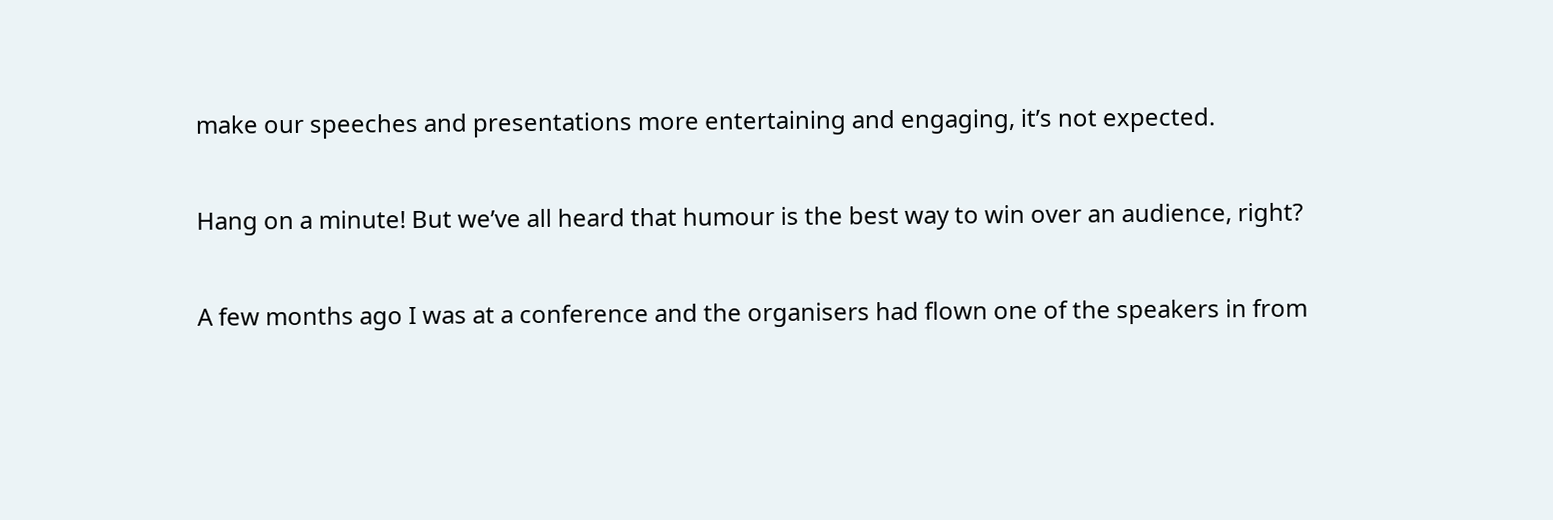make our speeches and presentations more entertaining and engaging, it’s not expected.

Hang on a minute! But we’ve all heard that humour is the best way to win over an audience, right?

A few months ago I was at a conference and the organisers had flown one of the speakers in from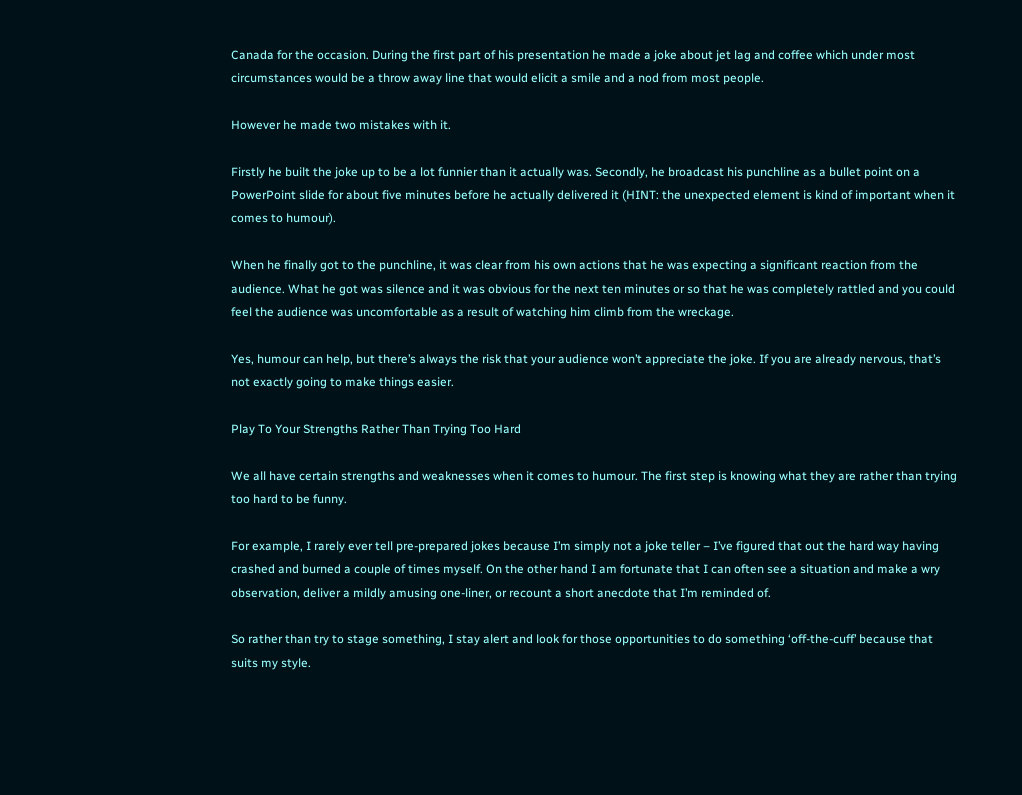Canada for the occasion. During the first part of his presentation he made a joke about jet lag and coffee which under most circumstances would be a throw away line that would elicit a smile and a nod from most people.

However he made two mistakes with it.

Firstly he built the joke up to be a lot funnier than it actually was. Secondly, he broadcast his punchline as a bullet point on a PowerPoint slide for about five minutes before he actually delivered it (HINT: the unexpected element is kind of important when it comes to humour).

When he finally got to the punchline, it was clear from his own actions that he was expecting a significant reaction from the audience. What he got was silence and it was obvious for the next ten minutes or so that he was completely rattled and you could feel the audience was uncomfortable as a result of watching him climb from the wreckage.

Yes, humour can help, but there’s always the risk that your audience won’t appreciate the joke. If you are already nervous, that’s not exactly going to make things easier.

Play To Your Strengths Rather Than Trying Too Hard

We all have certain strengths and weaknesses when it comes to humour. The first step is knowing what they are rather than trying too hard to be funny.

For example, I rarely ever tell pre-prepared jokes because I’m simply not a joke teller – I’ve figured that out the hard way having crashed and burned a couple of times myself. On the other hand I am fortunate that I can often see a situation and make a wry observation, deliver a mildly amusing one-liner, or recount a short anecdote that I’m reminded of.

So rather than try to stage something, I stay alert and look for those opportunities to do something ‘off-the-cuff’ because that suits my style.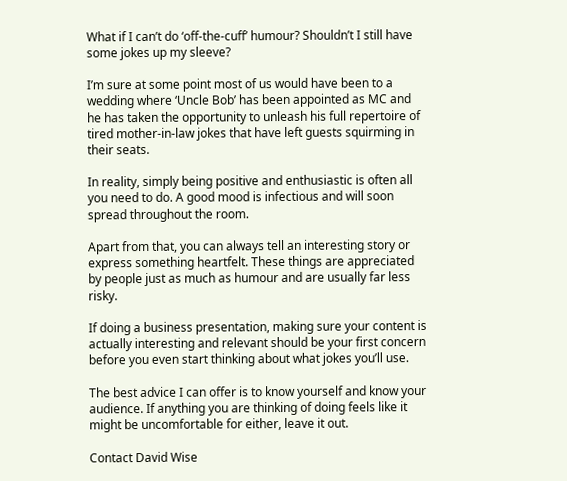What if I can’t do ‘off-the-cuff’ humour? Shouldn’t I still have some jokes up my sleeve?

I’m sure at some point most of us would have been to a wedding where ‘Uncle Bob’ has been appointed as MC and he has taken the opportunity to unleash his full repertoire of tired mother-in-law jokes that have left guests squirming in their seats.

In reality, simply being positive and enthusiastic is often all you need to do. A good mood is infectious and will soon spread throughout the room.

Apart from that, you can always tell an interesting story or express something heartfelt. These things are appreciated by people just as much as humour and are usually far less risky.

If doing a business presentation, making sure your content is actually interesting and relevant should be your first concern before you even start thinking about what jokes you’ll use.

The best advice I can offer is to know yourself and know your audience. If anything you are thinking of doing feels like it might be uncomfortable for either, leave it out.

Contact David Wise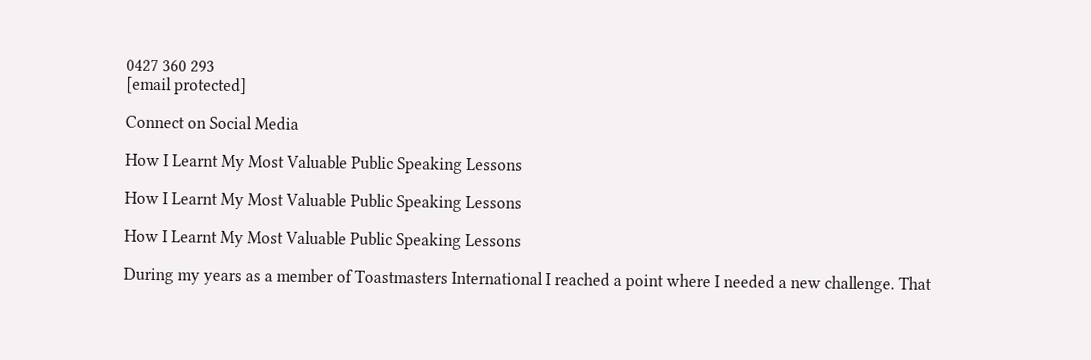0427 360 293
[email protected]

Connect on Social Media

How I Learnt My Most Valuable Public Speaking Lessons

How I Learnt My Most Valuable Public Speaking Lessons

How I Learnt My Most Valuable Public Speaking Lessons

During my years as a member of Toastmasters International I reached a point where I needed a new challenge. That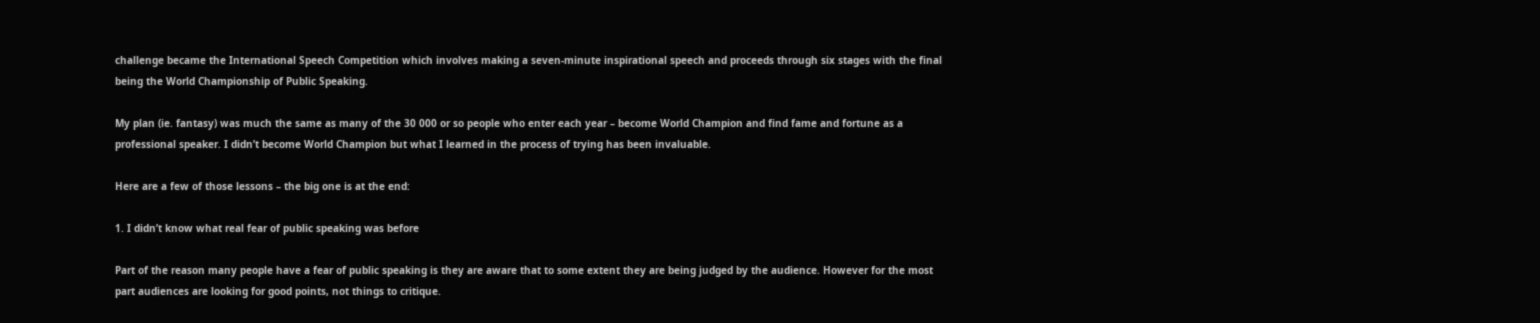challenge became the International Speech Competition which involves making a seven-minute inspirational speech and proceeds through six stages with the final being the World Championship of Public Speaking.

My plan (ie. fantasy) was much the same as many of the 30 000 or so people who enter each year – become World Champion and find fame and fortune as a professional speaker. I didn’t become World Champion but what I learned in the process of trying has been invaluable.

Here are a few of those lessons – the big one is at the end:

1. I didn’t know what real fear of public speaking was before

Part of the reason many people have a fear of public speaking is they are aware that to some extent they are being judged by the audience. However for the most part audiences are looking for good points, not things to critique.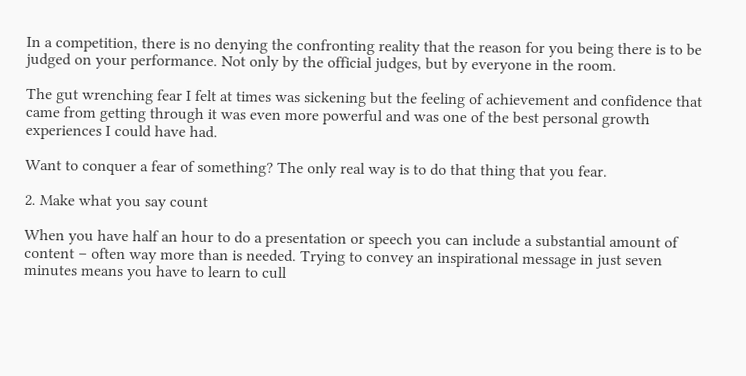In a competition, there is no denying the confronting reality that the reason for you being there is to be judged on your performance. Not only by the official judges, but by everyone in the room.

The gut wrenching fear I felt at times was sickening but the feeling of achievement and confidence that came from getting through it was even more powerful and was one of the best personal growth experiences I could have had.

Want to conquer a fear of something? The only real way is to do that thing that you fear.

2. Make what you say count

When you have half an hour to do a presentation or speech you can include a substantial amount of content – often way more than is needed. Trying to convey an inspirational message in just seven minutes means you have to learn to cull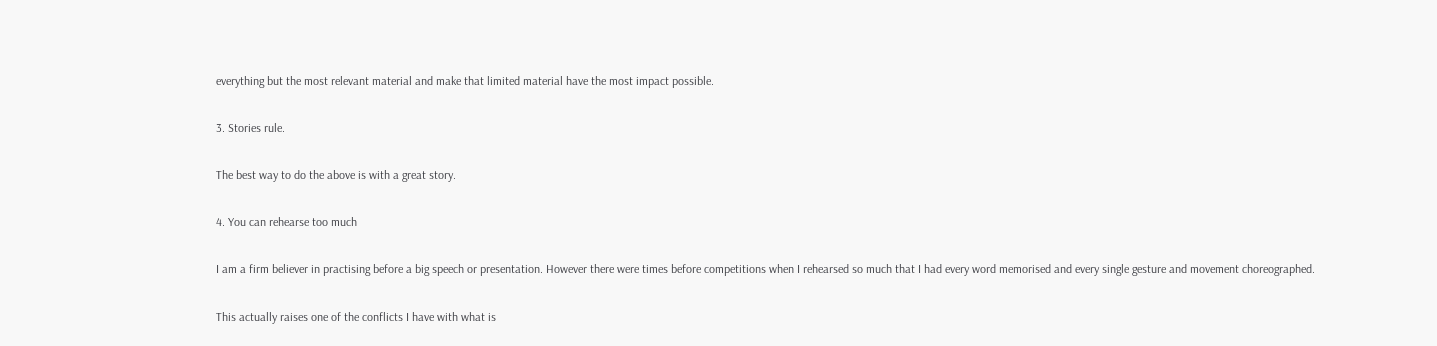everything but the most relevant material and make that limited material have the most impact possible.

3. Stories rule.

The best way to do the above is with a great story.

4. You can rehearse too much

I am a firm believer in practising before a big speech or presentation. However there were times before competitions when I rehearsed so much that I had every word memorised and every single gesture and movement choreographed.

This actually raises one of the conflicts I have with what is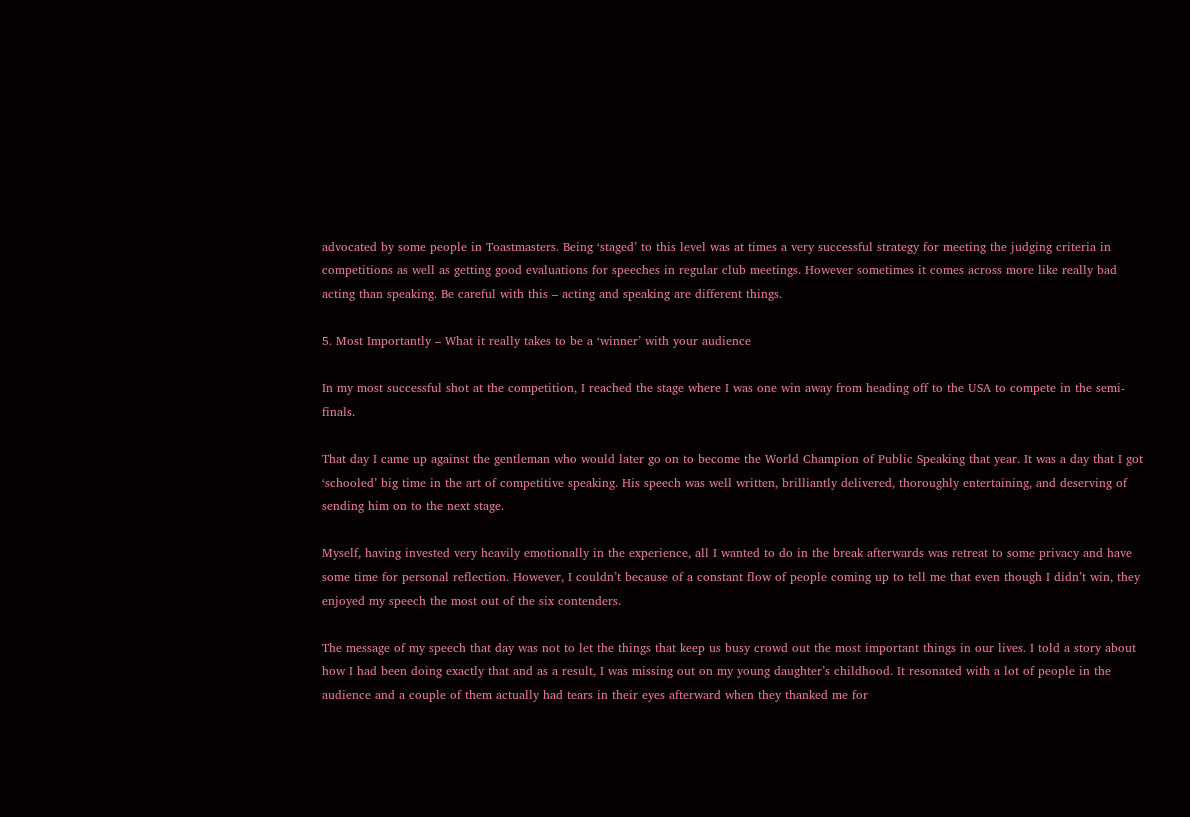advocated by some people in Toastmasters. Being ‘staged’ to this level was at times a very successful strategy for meeting the judging criteria in competitions as well as getting good evaluations for speeches in regular club meetings. However sometimes it comes across more like really bad acting than speaking. Be careful with this – acting and speaking are different things.

5. Most Importantly – What it really takes to be a ‘winner’ with your audience

In my most successful shot at the competition, I reached the stage where I was one win away from heading off to the USA to compete in the semi-finals.

That day I came up against the gentleman who would later go on to become the World Champion of Public Speaking that year. It was a day that I got ‘schooled’ big time in the art of competitive speaking. His speech was well written, brilliantly delivered, thoroughly entertaining, and deserving of sending him on to the next stage.

Myself, having invested very heavily emotionally in the experience, all I wanted to do in the break afterwards was retreat to some privacy and have some time for personal reflection. However, I couldn’t because of a constant flow of people coming up to tell me that even though I didn’t win, they enjoyed my speech the most out of the six contenders.

The message of my speech that day was not to let the things that keep us busy crowd out the most important things in our lives. I told a story about how I had been doing exactly that and as a result, I was missing out on my young daughter’s childhood. It resonated with a lot of people in the audience and a couple of them actually had tears in their eyes afterward when they thanked me for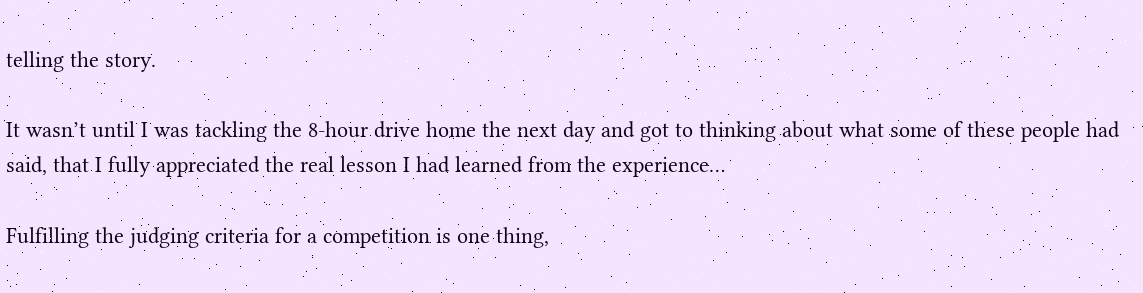telling the story.

It wasn’t until I was tackling the 8-hour drive home the next day and got to thinking about what some of these people had said, that I fully appreciated the real lesson I had learned from the experience…

Fulfilling the judging criteria for a competition is one thing,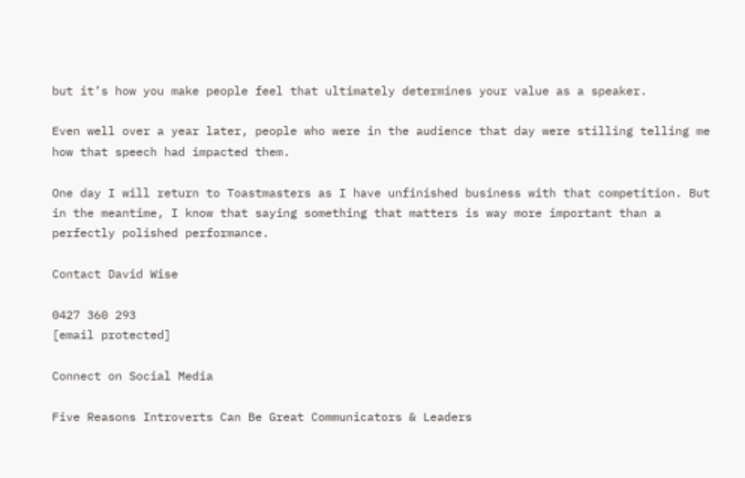but it’s how you make people feel that ultimately determines your value as a speaker.

Even well over a year later, people who were in the audience that day were stilling telling me how that speech had impacted them.

One day I will return to Toastmasters as I have unfinished business with that competition. But in the meantime, I know that saying something that matters is way more important than a perfectly polished performance.

Contact David Wise

0427 360 293
[email protected]

Connect on Social Media

Five Reasons Introverts Can Be Great Communicators & Leaders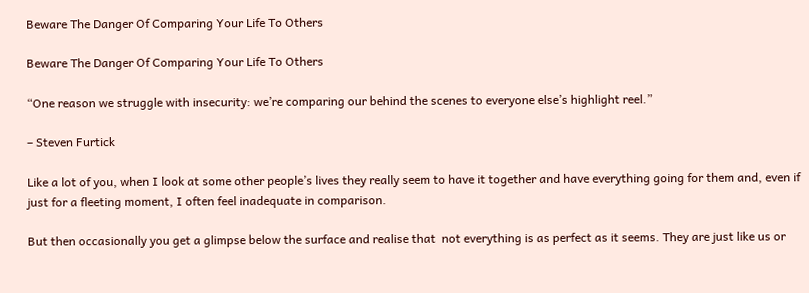Beware The Danger Of Comparing Your Life To Others

Beware The Danger Of Comparing Your Life To Others

“One reason we struggle with insecurity: we’re comparing our behind the scenes to everyone else’s highlight reel.”

– Steven Furtick

Like a lot of you, when I look at some other people’s lives they really seem to have it together and have everything going for them and, even if just for a fleeting moment, I often feel inadequate in comparison.

But then occasionally you get a glimpse below the surface and realise that  not everything is as perfect as it seems. They are just like us or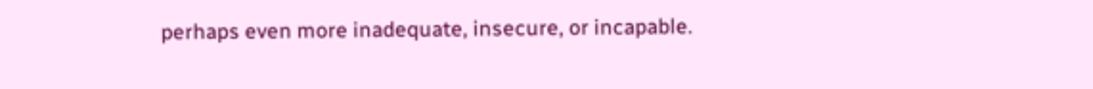perhaps even more inadequate, insecure, or incapable.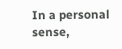In a personal sense,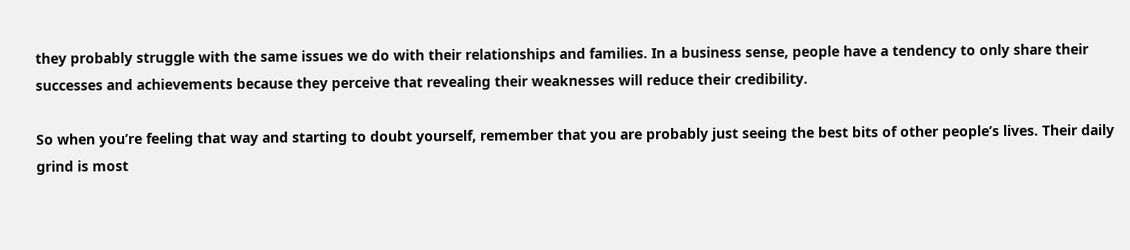they probably struggle with the same issues we do with their relationships and families. In a business sense, people have a tendency to only share their successes and achievements because they perceive that revealing their weaknesses will reduce their credibility.

So when you’re feeling that way and starting to doubt yourself, remember that you are probably just seeing the best bits of other people’s lives. Their daily grind is most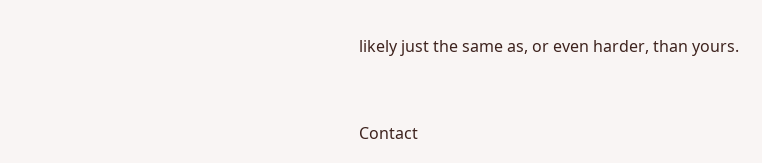likely just the same as, or even harder, than yours.


Contact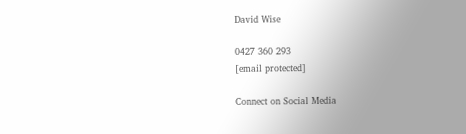David Wise

0427 360 293
[email protected]

Connect on Social Media